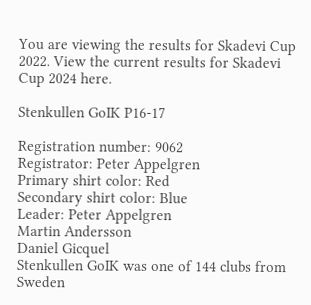You are viewing the results for Skadevi Cup 2022. View the current results for Skadevi Cup 2024 here.

Stenkullen GoIK P16-17

Registration number: 9062
Registrator: Peter Appelgren
Primary shirt color: Red
Secondary shirt color: Blue
Leader: Peter Appelgren
Martin Andersson
Daniel Gicquel
Stenkullen GoIK was one of 144 clubs from Sweden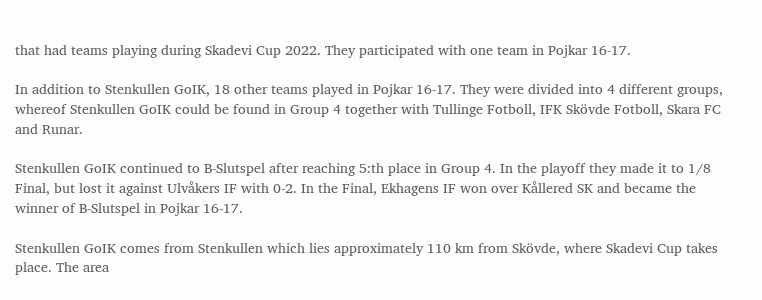that had teams playing during Skadevi Cup 2022. They participated with one team in Pojkar 16-17.

In addition to Stenkullen GoIK, 18 other teams played in Pojkar 16-17. They were divided into 4 different groups, whereof Stenkullen GoIK could be found in Group 4 together with Tullinge Fotboll, IFK Skövde Fotboll, Skara FC and Runar.

Stenkullen GoIK continued to B-Slutspel after reaching 5:th place in Group 4. In the playoff they made it to 1/8 Final, but lost it against Ulvåkers IF with 0-2. In the Final, Ekhagens IF won over Kållered SK and became the winner of B-Slutspel in Pojkar 16-17.

Stenkullen GoIK comes from Stenkullen which lies approximately 110 km from Skövde, where Skadevi Cup takes place. The area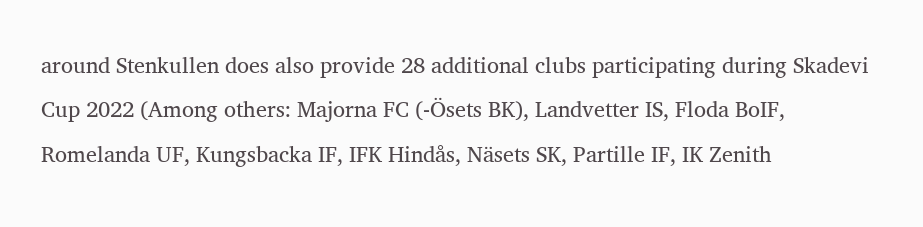around Stenkullen does also provide 28 additional clubs participating during Skadevi Cup 2022 (Among others: Majorna FC (-Ösets BK), Landvetter IS, Floda BoIF, Romelanda UF, Kungsbacka IF, IFK Hindås, Näsets SK, Partille IF, IK Zenith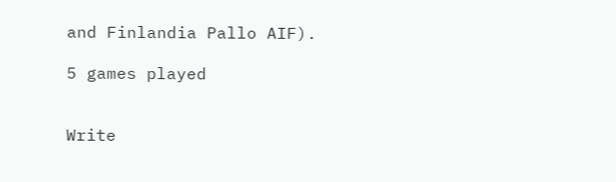and Finlandia Pallo AIF).

5 games played


Write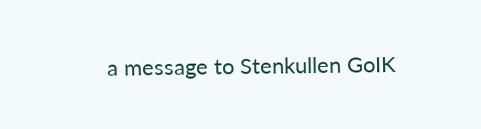a message to Stenkullen GoIK